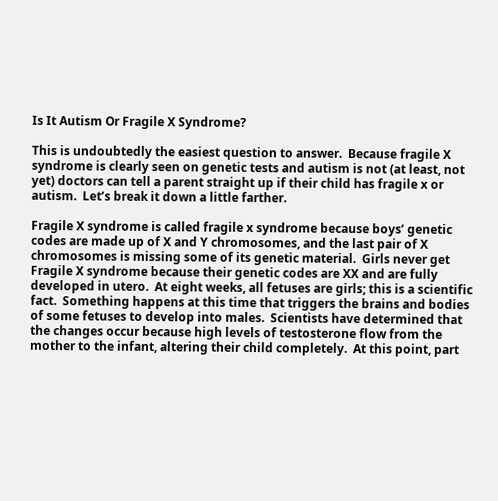Is It Autism Or Fragile X Syndrome?

This is undoubtedly the easiest question to answer.  Because fragile X syndrome is clearly seen on genetic tests and autism is not (at least, not yet) doctors can tell a parent straight up if their child has fragile x or autism.  Let’s break it down a little farther.

Fragile X syndrome is called fragile x syndrome because boys’ genetic codes are made up of X and Y chromosomes, and the last pair of X chromosomes is missing some of its genetic material.  Girls never get Fragile X syndrome because their genetic codes are XX and are fully developed in utero.  At eight weeks, all fetuses are girls; this is a scientific fact.  Something happens at this time that triggers the brains and bodies of some fetuses to develop into males.  Scientists have determined that the changes occur because high levels of testosterone flow from the mother to the infant, altering their child completely.  At this point, part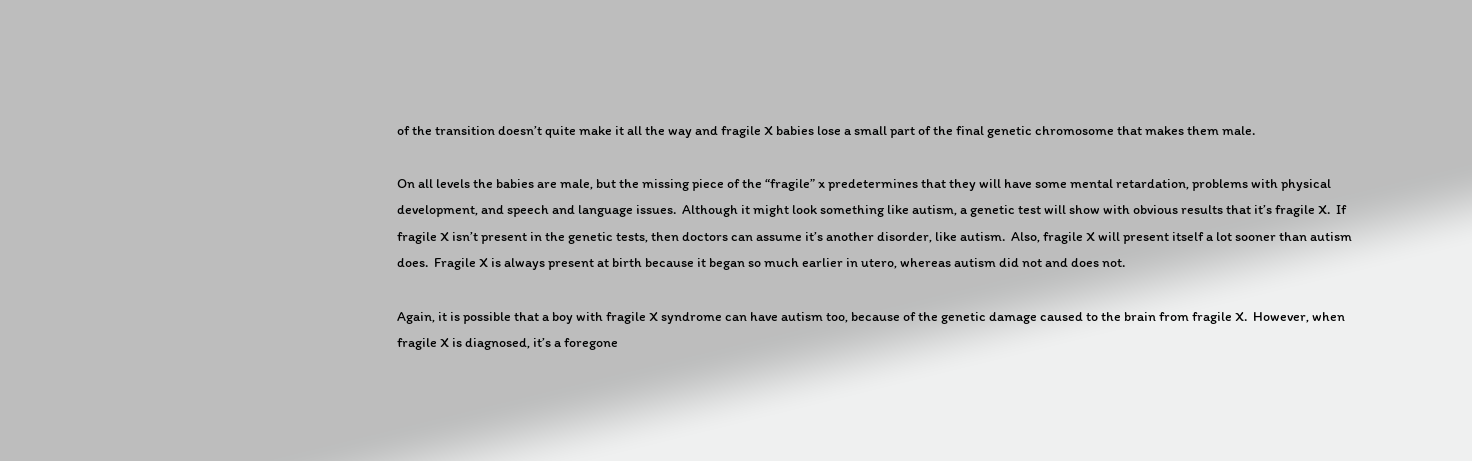of the transition doesn’t quite make it all the way and fragile X babies lose a small part of the final genetic chromosome that makes them male.

On all levels the babies are male, but the missing piece of the “fragile” x predetermines that they will have some mental retardation, problems with physical development, and speech and language issues.  Although it might look something like autism, a genetic test will show with obvious results that it’s fragile X.  If fragile X isn’t present in the genetic tests, then doctors can assume it’s another disorder, like autism.  Also, fragile X will present itself a lot sooner than autism does.  Fragile X is always present at birth because it began so much earlier in utero, whereas autism did not and does not.

Again, it is possible that a boy with fragile X syndrome can have autism too, because of the genetic damage caused to the brain from fragile X.  However, when fragile X is diagnosed, it’s a foregone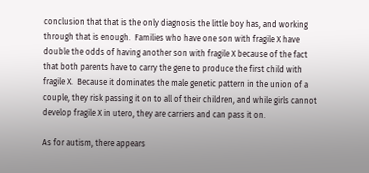conclusion that that is the only diagnosis the little boy has, and working through that is enough.  Families who have one son with fragile X have double the odds of having another son with fragile X because of the fact that both parents have to carry the gene to produce the first child with fragile X.  Because it dominates the male genetic pattern in the union of a couple, they risk passing it on to all of their children, and while girls cannot develop fragile X in utero, they are carriers and can pass it on.

As for autism, there appears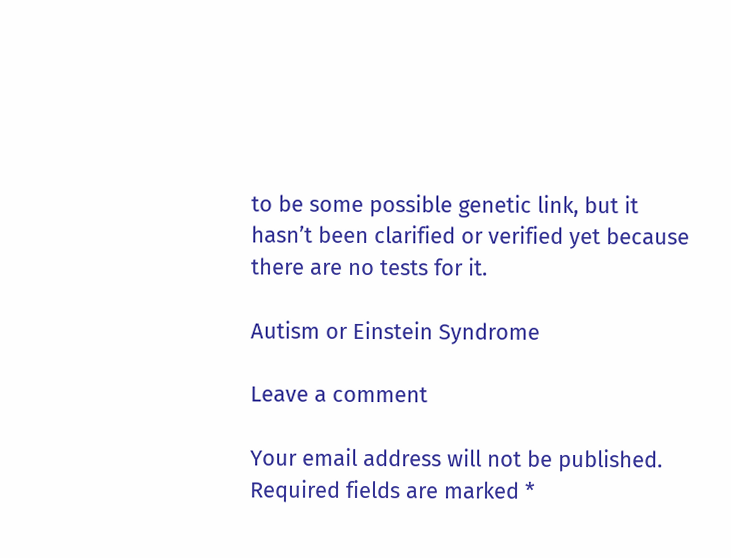to be some possible genetic link, but it hasn’t been clarified or verified yet because there are no tests for it.

Autism or Einstein Syndrome

Leave a comment

Your email address will not be published. Required fields are marked *